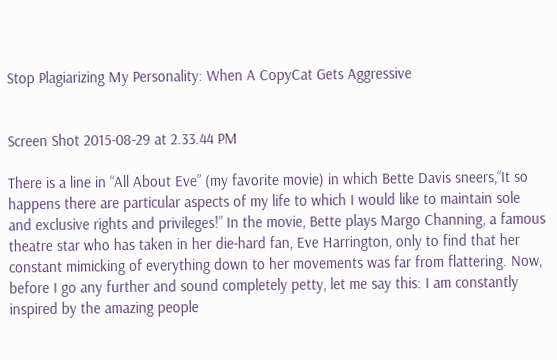Stop Plagiarizing My Personality: When A CopyCat Gets Aggressive


Screen Shot 2015-08-29 at 2.33.44 PM

There is a line in “All About Eve” (my favorite movie) in which Bette Davis sneers,“It so happens there are particular aspects of my life to which I would like to maintain sole and exclusive rights and privileges!” In the movie, Bette plays Margo Channing, a famous theatre star who has taken in her die-hard fan, Eve Harrington, only to find that her constant mimicking of everything down to her movements was far from flattering. Now, before I go any further and sound completely petty, let me say this: I am constantly inspired by the amazing people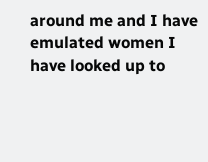around me and I have emulated women I have looked up to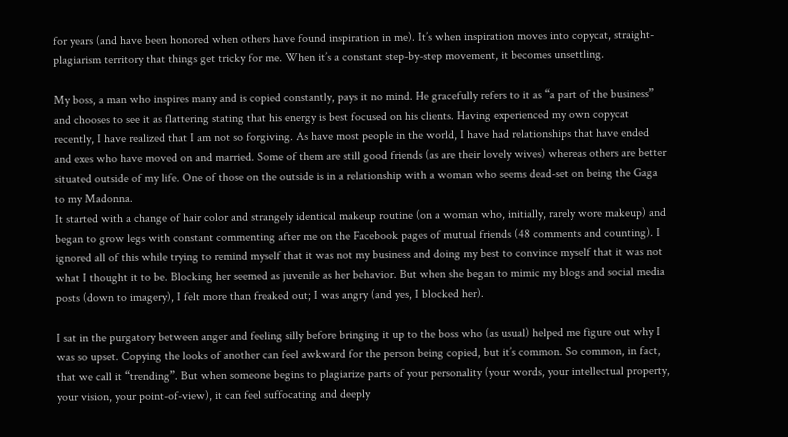for years (and have been honored when others have found inspiration in me). It’s when inspiration moves into copycat, straight-plagiarism territory that things get tricky for me. When it’s a constant step-by-step movement, it becomes unsettling.

My boss, a man who inspires many and is copied constantly, pays it no mind. He gracefully refers to it as “a part of the business” and chooses to see it as flattering stating that his energy is best focused on his clients. Having experienced my own copycat recently, I have realized that I am not so forgiving. As have most people in the world, I have had relationships that have ended and exes who have moved on and married. Some of them are still good friends (as are their lovely wives) whereas others are better situated outside of my life. One of those on the outside is in a relationship with a woman who seems dead-set on being the Gaga to my Madonna.
It started with a change of hair color and strangely identical makeup routine (on a woman who, initially, rarely wore makeup) and began to grow legs with constant commenting after me on the Facebook pages of mutual friends (48 comments and counting). I ignored all of this while trying to remind myself that it was not my business and doing my best to convince myself that it was not what I thought it to be. Blocking her seemed as juvenile as her behavior. But when she began to mimic my blogs and social media posts (down to imagery), I felt more than freaked out; I was angry (and yes, I blocked her).

I sat in the purgatory between anger and feeling silly before bringing it up to the boss who (as usual) helped me figure out why I was so upset. Copying the looks of another can feel awkward for the person being copied, but it’s common. So common, in fact, that we call it “trending”. But when someone begins to plagiarize parts of your personality (your words, your intellectual property, your vision, your point-of-view), it can feel suffocating and deeply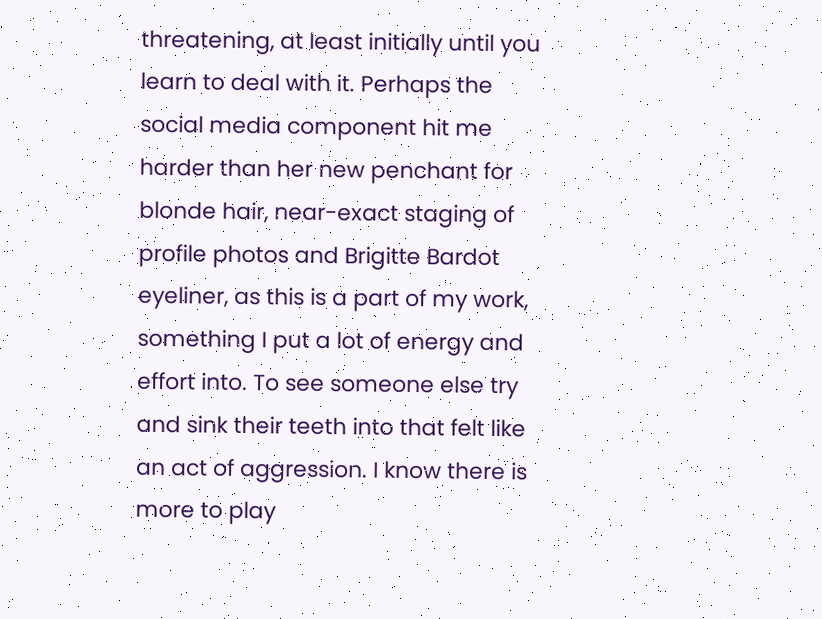threatening, at least initially until you learn to deal with it. Perhaps the social media component hit me harder than her new penchant for blonde hair, near-exact staging of profile photos and Brigitte Bardot eyeliner, as this is a part of my work, something I put a lot of energy and effort into. To see someone else try and sink their teeth into that felt like an act of aggression. I know there is more to play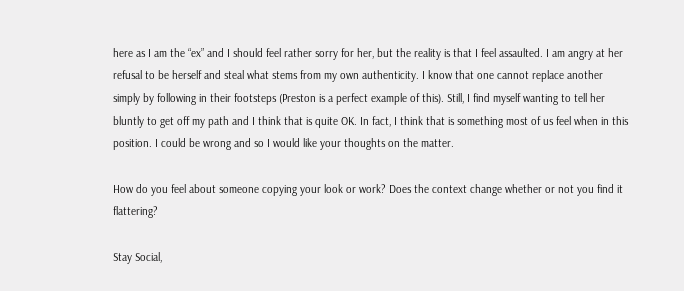here as I am the “ex” and I should feel rather sorry for her, but the reality is that I feel assaulted. I am angry at her refusal to be herself and steal what stems from my own authenticity. I know that one cannot replace another simply by following in their footsteps (Preston is a perfect example of this). Still, I find myself wanting to tell her bluntly to get off my path and I think that is quite OK. In fact, I think that is something most of us feel when in this position. I could be wrong and so I would like your thoughts on the matter.

How do you feel about someone copying your look or work? Does the context change whether or not you find it flattering?

Stay Social,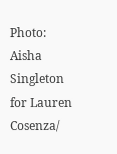Photo: Aisha Singleton for Lauren Cosenza/